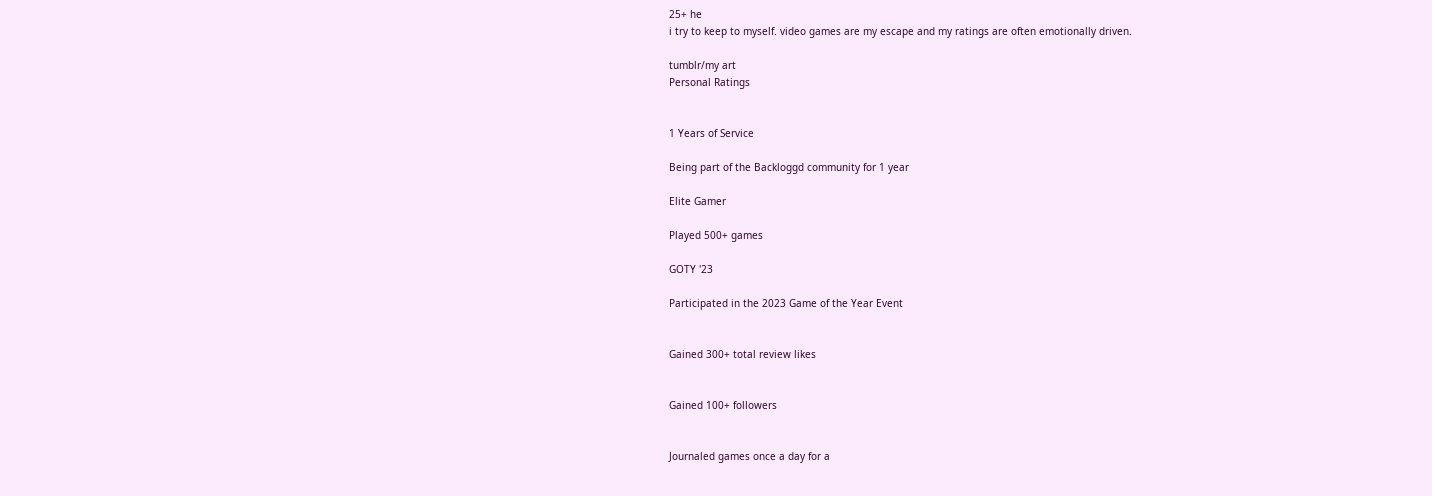25+ he
i try to keep to myself. video games are my escape and my ratings are often emotionally driven.

tumblr/my art
Personal Ratings


1 Years of Service

Being part of the Backloggd community for 1 year

Elite Gamer

Played 500+ games

GOTY '23

Participated in the 2023 Game of the Year Event


Gained 300+ total review likes


Gained 100+ followers


Journaled games once a day for a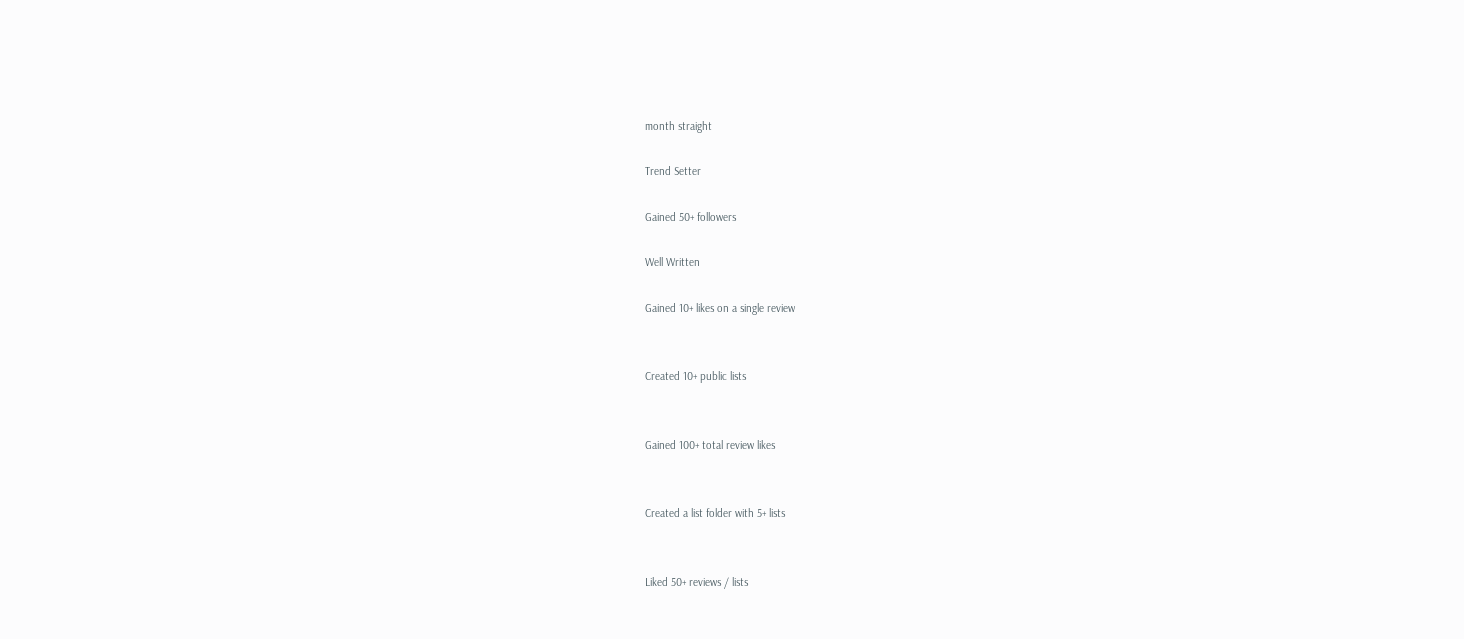month straight

Trend Setter

Gained 50+ followers

Well Written

Gained 10+ likes on a single review


Created 10+ public lists


Gained 100+ total review likes


Created a list folder with 5+ lists


Liked 50+ reviews / lists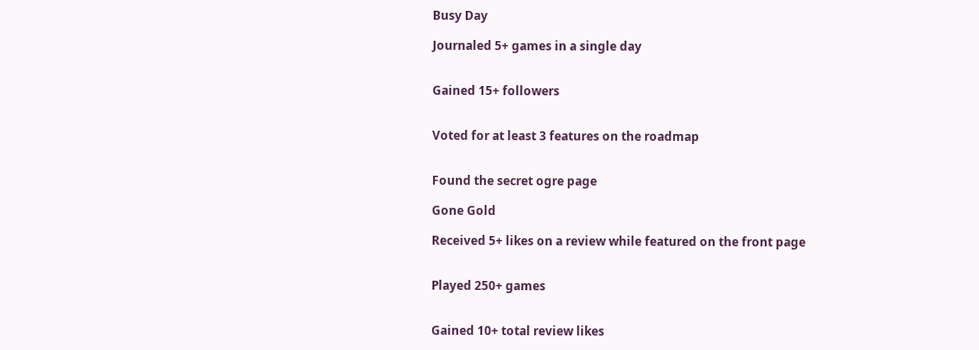Busy Day

Journaled 5+ games in a single day


Gained 15+ followers


Voted for at least 3 features on the roadmap


Found the secret ogre page

Gone Gold

Received 5+ likes on a review while featured on the front page


Played 250+ games


Gained 10+ total review likes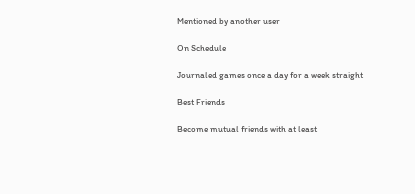Mentioned by another user

On Schedule

Journaled games once a day for a week straight

Best Friends

Become mutual friends with at least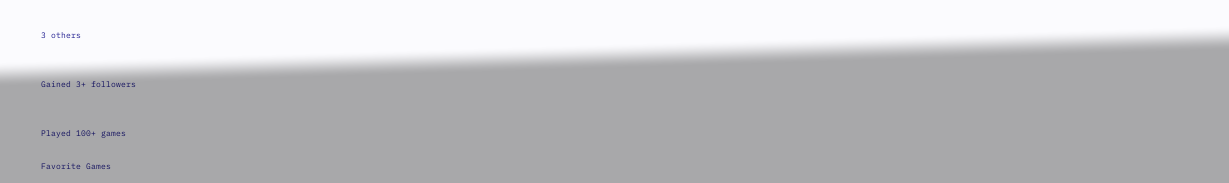3 others


Gained 3+ followers


Played 100+ games

Favorite Games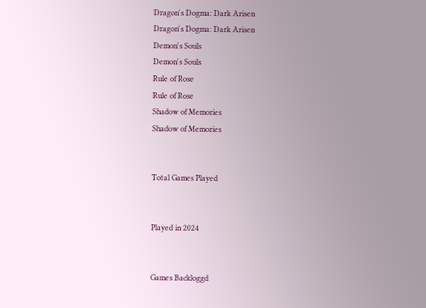Dragon's Dogma: Dark Arisen
Dragon's Dogma: Dark Arisen
Demon's Souls
Demon's Souls
Rule of Rose
Rule of Rose
Shadow of Memories
Shadow of Memories


Total Games Played


Played in 2024


Games Backloggd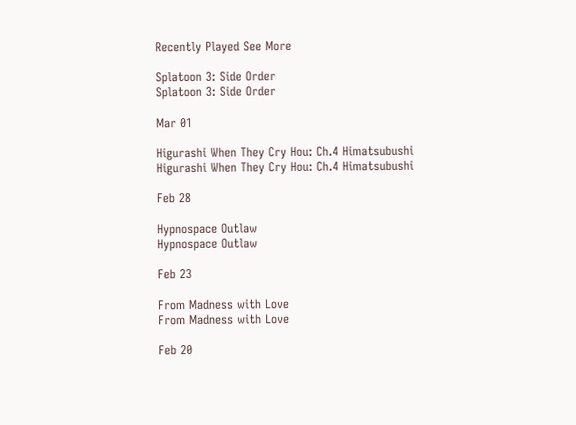Recently Played See More

Splatoon 3: Side Order
Splatoon 3: Side Order

Mar 01

Higurashi When They Cry Hou: Ch.4 Himatsubushi
Higurashi When They Cry Hou: Ch.4 Himatsubushi

Feb 28

Hypnospace Outlaw
Hypnospace Outlaw

Feb 23

From Madness with Love
From Madness with Love

Feb 20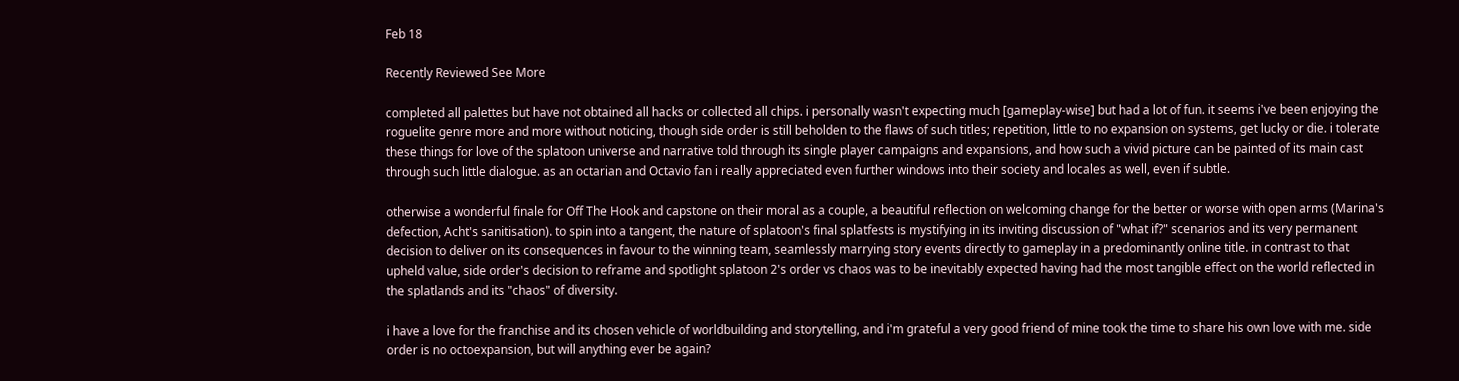Feb 18

Recently Reviewed See More

completed all palettes but have not obtained all hacks or collected all chips. i personally wasn't expecting much [gameplay-wise] but had a lot of fun. it seems i've been enjoying the roguelite genre more and more without noticing, though side order is still beholden to the flaws of such titles; repetition, little to no expansion on systems, get lucky or die. i tolerate these things for love of the splatoon universe and narrative told through its single player campaigns and expansions, and how such a vivid picture can be painted of its main cast through such little dialogue. as an octarian and Octavio fan i really appreciated even further windows into their society and locales as well, even if subtle.

otherwise a wonderful finale for Off The Hook and capstone on their moral as a couple, a beautiful reflection on welcoming change for the better or worse with open arms (Marina's defection, Acht's sanitisation). to spin into a tangent, the nature of splatoon's final splatfests is mystifying in its inviting discussion of "what if?" scenarios and its very permanent decision to deliver on its consequences in favour to the winning team, seamlessly marrying story events directly to gameplay in a predominantly online title. in contrast to that upheld value, side order's decision to reframe and spotlight splatoon 2's order vs chaos was to be inevitably expected having had the most tangible effect on the world reflected in the splatlands and its "chaos" of diversity.

i have a love for the franchise and its chosen vehicle of worldbuilding and storytelling, and i'm grateful a very good friend of mine took the time to share his own love with me. side order is no octoexpansion, but will anything ever be again?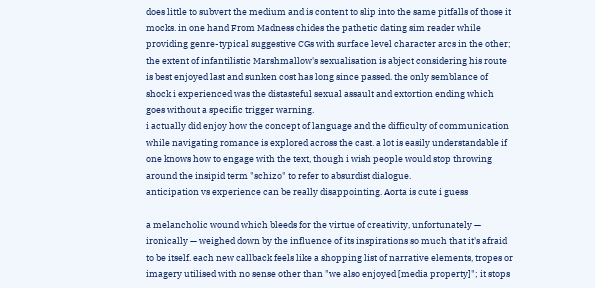does little to subvert the medium and is content to slip into the same pitfalls of those it mocks. in one hand From Madness chides the pathetic dating sim reader while providing genre-typical suggestive CGs with surface level character arcs in the other; the extent of infantilistic Marshmallow's sexualisation is abject considering his route is best enjoyed last and sunken cost has long since passed. the only semblance of shock i experienced was the distasteful sexual assault and extortion ending which goes without a specific trigger warning.
i actually did enjoy how the concept of language and the difficulty of communication while navigating romance is explored across the cast. a lot is easily understandable if one knows how to engage with the text, though i wish people would stop throwing around the insipid term "schizo" to refer to absurdist dialogue.
anticipation vs experience can be really disappointing. Aorta is cute i guess

a melancholic wound which bleeds for the virtue of creativity, unfortunately — ironically — weighed down by the influence of its inspirations so much that it's afraid to be itself. each new callback feels like a shopping list of narrative elements, tropes or imagery utilised with no sense other than "we also enjoyed [media property]"; it stops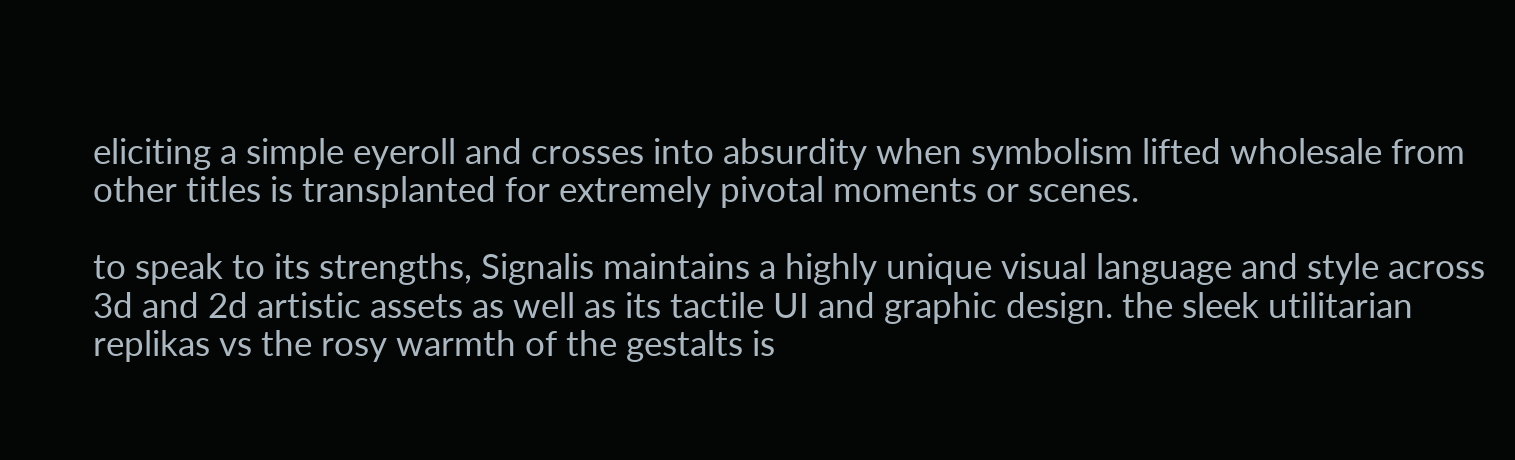eliciting a simple eyeroll and crosses into absurdity when symbolism lifted wholesale from other titles is transplanted for extremely pivotal moments or scenes.

to speak to its strengths, Signalis maintains a highly unique visual language and style across 3d and 2d artistic assets as well as its tactile UI and graphic design. the sleek utilitarian replikas vs the rosy warmth of the gestalts is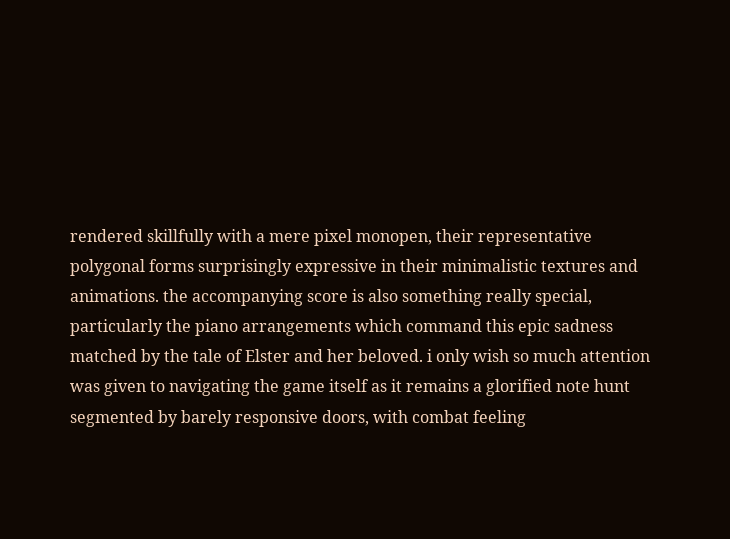rendered skillfully with a mere pixel monopen, their representative polygonal forms surprisingly expressive in their minimalistic textures and animations. the accompanying score is also something really special, particularly the piano arrangements which command this epic sadness matched by the tale of Elster and her beloved. i only wish so much attention was given to navigating the game itself as it remains a glorified note hunt segmented by barely responsive doors, with combat feeling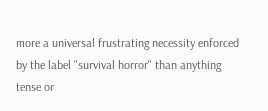more a universal frustrating necessity enforced by the label "survival horror" than anything tense or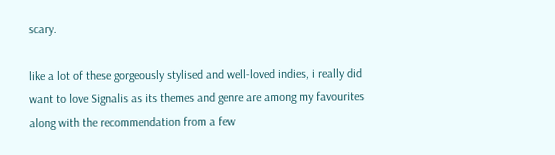scary.

like a lot of these gorgeously stylised and well-loved indies, i really did want to love Signalis as its themes and genre are among my favourites along with the recommendation from a few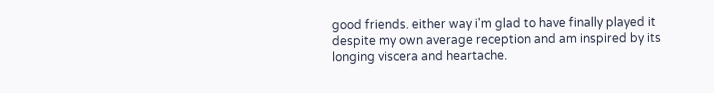good friends. either way i'm glad to have finally played it despite my own average reception and am inspired by its longing viscera and heartache.